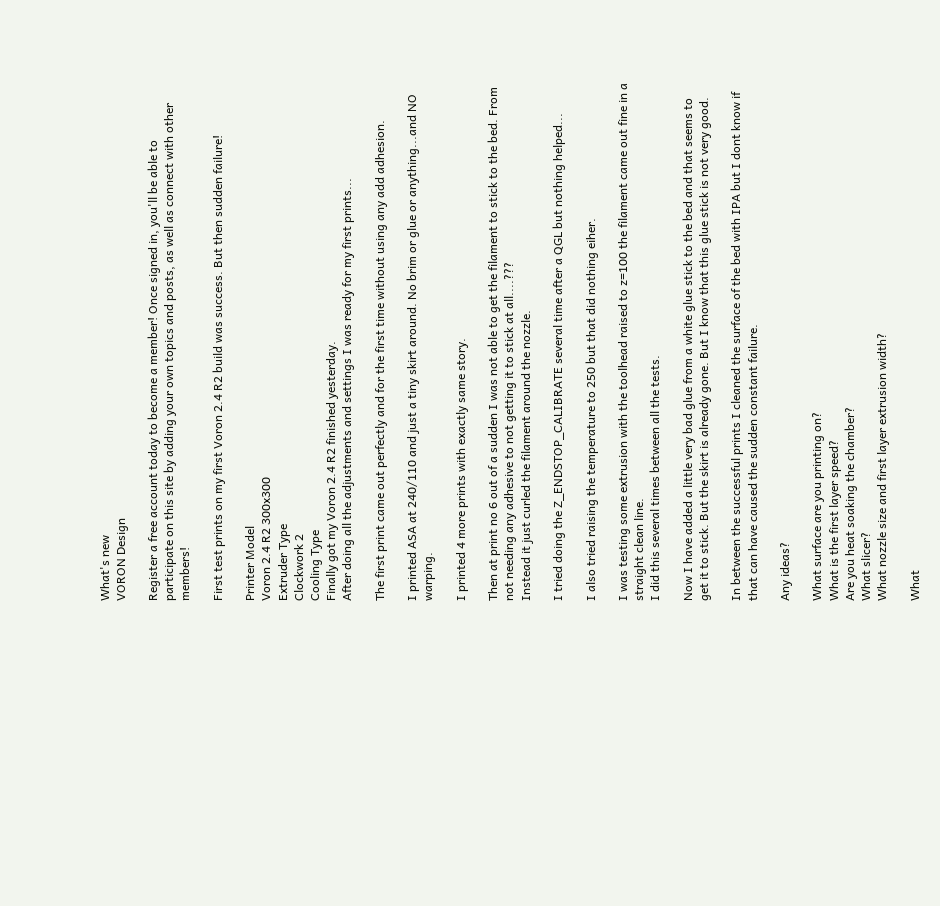What's new
VORON Design

Register a free account today to become a member! Once signed in, you'll be able to participate on this site by adding your own topics and posts, as well as connect with other members!

First test prints on my first Voron 2.4 R2 build was success. But then sudden failure!

Printer Model
Voron 2.4 R2 300x300
Extruder Type
Clockwork 2
Cooling Type
Finally got my Voron 2.4 R2 finished yesterday.
After doing all the adjustments and settings I was ready for my first prints...

The first print came out perfectly and for the first time without using any add adhesion.

I printed ASA at 240/110 and just a tiny skirt around. No brim or glue or anything...and NO warping.

I printed 4 more prints with exactly same story.

Then at print no 6 out of a sudden I was not able to get the filament to stick to the bed. From not needing any adhesive to not getting it to stick at all....???
Instead it just curled the filament around the nozzle.

I tried doing the Z_ENDSTOP_CALIBRATE several time after a QGL but nothing helped...

I also tried raising the temperature to 250 but that did nothing eiher.

I was testing some extrusion with the toolhead raised to z=100 the filament came out fine in a straight clean line.
I did this several times between all the tests.

Now I have added a little very bad glue from a white glue stick to the bed and that seems to get it to stick. But the skirt is already gone. But I know that this glue stick is not very good.

In between the successful prints I cleaned the surface of the bed with IPA but I dont know if that can have caused the sudden constant failure.

Any ideas?

What surface are you printing on?
What is the first layer speed?
Are you heat soaking the chamber?
What slicer?
What nozzle size and first layer extrusion width?

What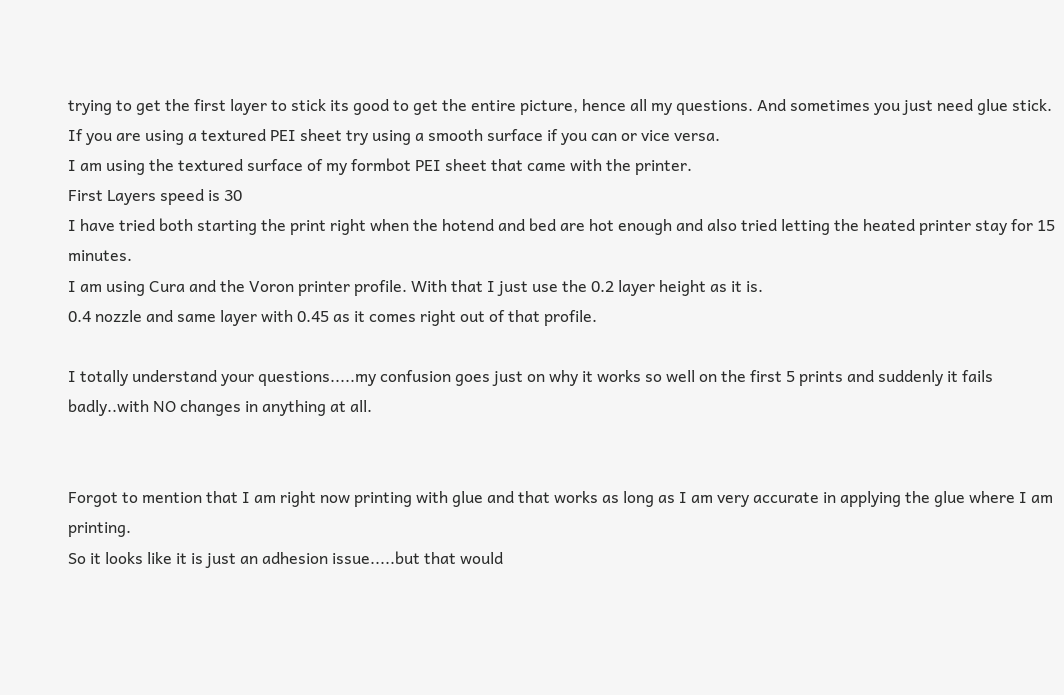trying to get the first layer to stick its good to get the entire picture, hence all my questions. And sometimes you just need glue stick.
If you are using a textured PEI sheet try using a smooth surface if you can or vice versa.
I am using the textured surface of my formbot PEI sheet that came with the printer.
First Layers speed is 30
I have tried both starting the print right when the hotend and bed are hot enough and also tried letting the heated printer stay for 15 minutes.
I am using Cura and the Voron printer profile. With that I just use the 0.2 layer height as it is.
0.4 nozzle and same layer with 0.45 as it comes right out of that profile.

I totally understand your questions.....my confusion goes just on why it works so well on the first 5 prints and suddenly it fails badly..with NO changes in anything at all.


Forgot to mention that I am right now printing with glue and that works as long as I am very accurate in applying the glue where I am printing.
So it looks like it is just an adhesion issue.....but that would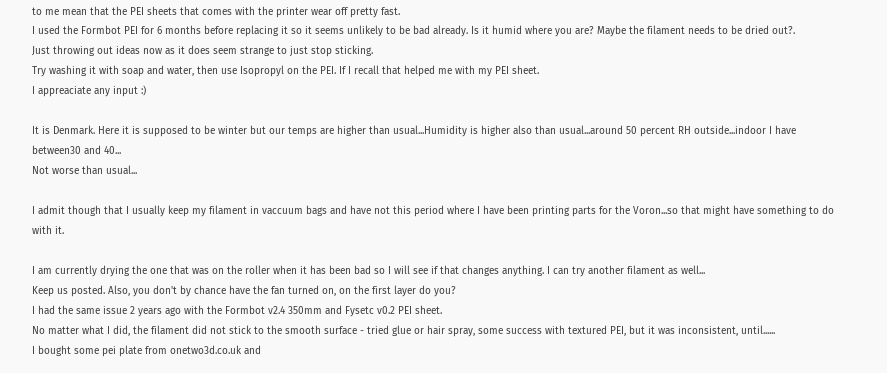to me mean that the PEI sheets that comes with the printer wear off pretty fast.
I used the Formbot PEI for 6 months before replacing it so it seems unlikely to be bad already. Is it humid where you are? Maybe the filament needs to be dried out?.
Just throwing out ideas now as it does seem strange to just stop sticking.
Try washing it with soap and water, then use Isopropyl on the PEI. If I recall that helped me with my PEI sheet.
I appreaciate any input :)

It is Denmark. Here it is supposed to be winter but our temps are higher than usual...Humidity is higher also than usual...around 50 percent RH outside...indoor I have between30 and 40...
Not worse than usual...

I admit though that I usually keep my filament in vaccuum bags and have not this period where I have been printing parts for the Voron...so that might have something to do with it.

I am currently drying the one that was on the roller when it has been bad so I will see if that changes anything. I can try another filament as well...
Keep us posted. Also, you don't by chance have the fan turned on, on the first layer do you?
I had the same issue 2 years ago with the Formbot v2.4 350mm and Fysetc v0.2 PEI sheet.
No matter what I did, the filament did not stick to the smooth surface - tried glue or hair spray, some success with textured PEI, but it was inconsistent, until......
I bought some pei plate from onetwo3d.co.uk and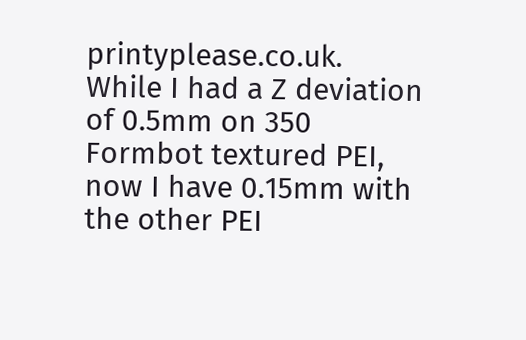printyplease.co.uk.
While I had a Z deviation of 0.5mm on 350 Formbot textured PEI, now I have 0.15mm with the other PEI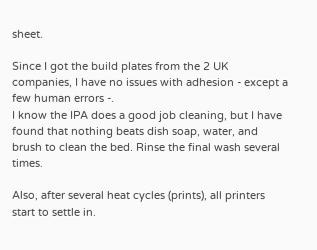sheet.

Since I got the build plates from the 2 UK companies, I have no issues with adhesion - except a few human errors -.
I know the IPA does a good job cleaning, but I have found that nothing beats dish soap, water, and brush to clean the bed. Rinse the final wash several times.

Also, after several heat cycles (prints), all printers start to settle in.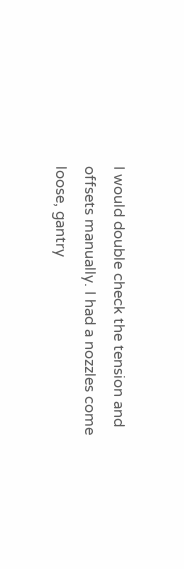I would double check the tension and offsets manually. I had a nozzles come loose, gantry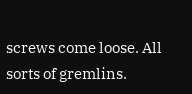screws come loose. All sorts of gremlins.